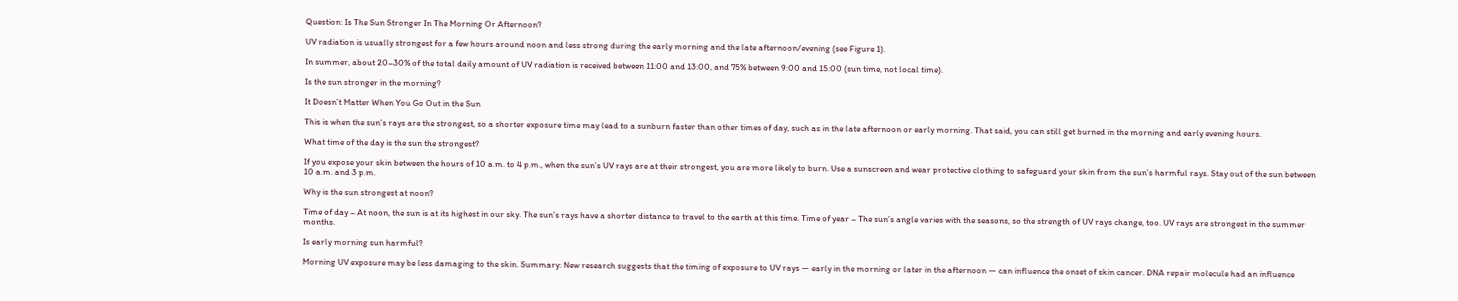Question: Is The Sun Stronger In The Morning Or Afternoon?

UV radiation is usually strongest for a few hours around noon and less strong during the early morning and the late afternoon/evening (see Figure 1).

In summer, about 20–30% of the total daily amount of UV radiation is received between 11:00 and 13:00, and 75% between 9:00 and 15:00 (sun time, not local time).

Is the sun stronger in the morning?

It Doesn’t Matter When You Go Out in the Sun

This is when the sun’s rays are the strongest, so a shorter exposure time may lead to a sunburn faster than other times of day, such as in the late afternoon or early morning. That said, you can still get burned in the morning and early evening hours.

What time of the day is the sun the strongest?

If you expose your skin between the hours of 10 a.m. to 4 p.m., when the sun’s UV rays are at their strongest, you are more likely to burn. Use a sunscreen and wear protective clothing to safeguard your skin from the sun’s harmful rays. Stay out of the sun between 10 a.m. and 3 p.m.

Why is the sun strongest at noon?

Time of day – At noon, the sun is at its highest in our sky. The sun’s rays have a shorter distance to travel to the earth at this time. Time of year – The sun’s angle varies with the seasons, so the strength of UV rays change, too. UV rays are strongest in the summer months.

Is early morning sun harmful?

Morning UV exposure may be less damaging to the skin. Summary: New research suggests that the timing of exposure to UV rays — early in the morning or later in the afternoon — can influence the onset of skin cancer. DNA repair molecule had an influence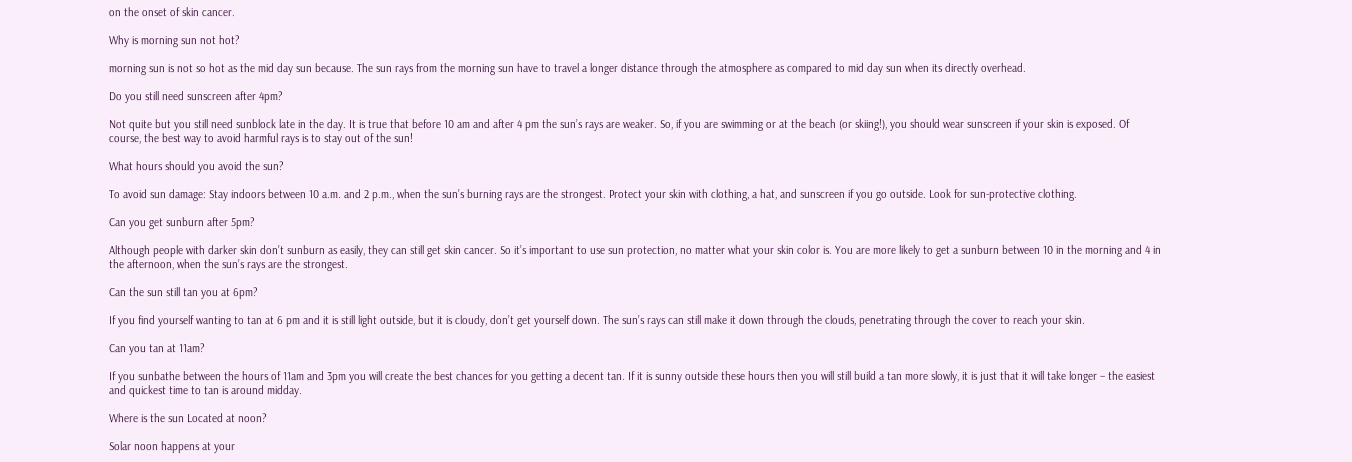on the onset of skin cancer.

Why is morning sun not hot?

morning sun is not so hot as the mid day sun because. The sun rays from the morning sun have to travel a longer distance through the atmosphere as compared to mid day sun when its directly overhead.

Do you still need sunscreen after 4pm?

Not quite but you still need sunblock late in the day. It is true that before 10 am and after 4 pm the sun’s rays are weaker. So, if you are swimming or at the beach (or skiing!), you should wear sunscreen if your skin is exposed. Of course, the best way to avoid harmful rays is to stay out of the sun!

What hours should you avoid the sun?

To avoid sun damage: Stay indoors between 10 a.m. and 2 p.m., when the sun’s burning rays are the strongest. Protect your skin with clothing, a hat, and sunscreen if you go outside. Look for sun-protective clothing.

Can you get sunburn after 5pm?

Although people with darker skin don’t sunburn as easily, they can still get skin cancer. So it’s important to use sun protection, no matter what your skin color is. You are more likely to get a sunburn between 10 in the morning and 4 in the afternoon, when the sun’s rays are the strongest.

Can the sun still tan you at 6pm?

If you find yourself wanting to tan at 6 pm and it is still light outside, but it is cloudy, don’t get yourself down. The sun’s rays can still make it down through the clouds, penetrating through the cover to reach your skin.

Can you tan at 11am?

If you sunbathe between the hours of 11am and 3pm you will create the best chances for you getting a decent tan. If it is sunny outside these hours then you will still build a tan more slowly, it is just that it will take longer – the easiest and quickest time to tan is around midday.

Where is the sun Located at noon?

Solar noon happens at your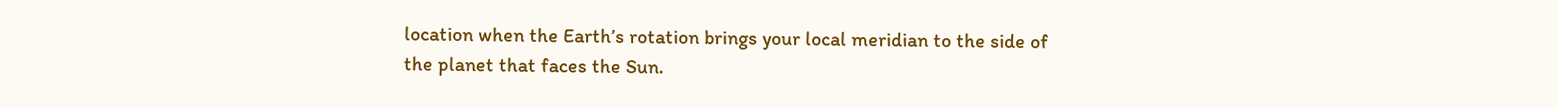location when the Earth’s rotation brings your local meridian to the side of the planet that faces the Sun.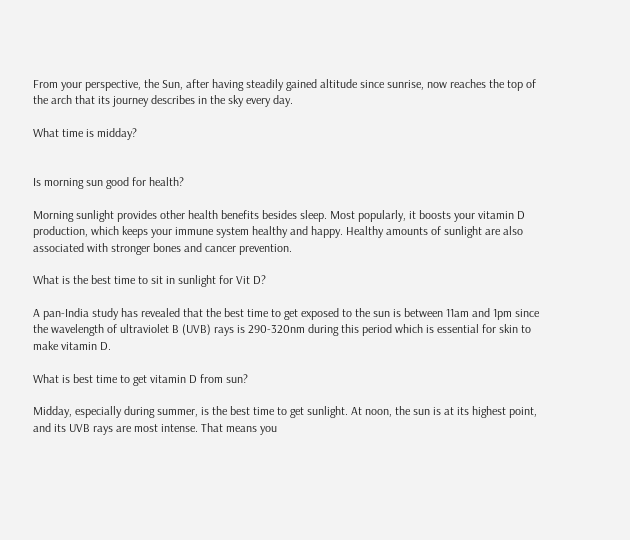From your perspective, the Sun, after having steadily gained altitude since sunrise, now reaches the top of the arch that its journey describes in the sky every day.

What time is midday?


Is morning sun good for health?

Morning sunlight provides other health benefits besides sleep. Most popularly, it boosts your vitamin D production, which keeps your immune system healthy and happy. Healthy amounts of sunlight are also associated with stronger bones and cancer prevention.

What is the best time to sit in sunlight for Vit D?

A pan-India study has revealed that the best time to get exposed to the sun is between 11am and 1pm since the wavelength of ultraviolet B (UVB) rays is 290-320nm during this period which is essential for skin to make vitamin D.

What is best time to get vitamin D from sun?

Midday, especially during summer, is the best time to get sunlight. At noon, the sun is at its highest point, and its UVB rays are most intense. That means you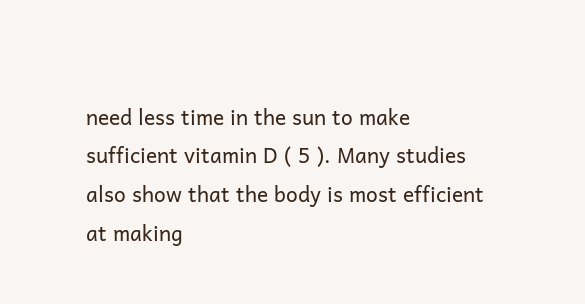need less time in the sun to make sufficient vitamin D ( 5 ). Many studies also show that the body is most efficient at making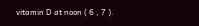vitamin D at noon ( 6 , 7 ).